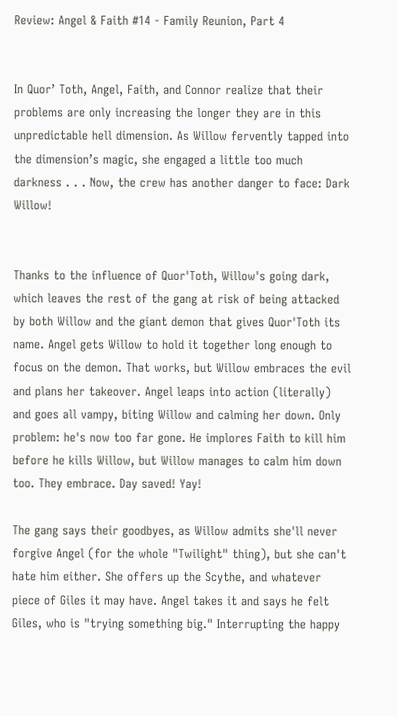Review: Angel & Faith #14 - Family Reunion, Part 4


In Quor’ Toth, Angel, Faith, and Connor realize that their problems are only increasing the longer they are in this unpredictable hell dimension. As Willow fervently tapped into the dimension’s magic, she engaged a little too much darkness . . . Now, the crew has another danger to face: Dark Willow!


Thanks to the influence of Quor'Toth, Willow's going dark, which leaves the rest of the gang at risk of being attacked by both Willow and the giant demon that gives Quor'Toth its name. Angel gets Willow to hold it together long enough to focus on the demon. That works, but Willow embraces the evil and plans her takeover. Angel leaps into action (literally) and goes all vampy, biting Willow and calming her down. Only problem: he's now too far gone. He implores Faith to kill him before he kills Willow, but Willow manages to calm him down too. They embrace. Day saved! Yay!

The gang says their goodbyes, as Willow admits she'll never forgive Angel (for the whole "Twilight" thing), but she can't hate him either. She offers up the Scythe, and whatever piece of Giles it may have. Angel takes it and says he felt Giles, who is "trying something big." Interrupting the happy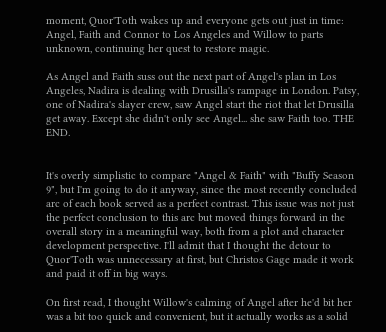moment, Quor'Toth wakes up and everyone gets out just in time: Angel, Faith and Connor to Los Angeles and Willow to parts unknown, continuing her quest to restore magic.

As Angel and Faith suss out the next part of Angel's plan in Los Angeles, Nadira is dealing with Drusilla's rampage in London. Patsy, one of Nadira's slayer crew, saw Angel start the riot that let Drusilla get away. Except she didn't only see Angel... she saw Faith too. THE END.


It's overly simplistic to compare "Angel & Faith" with "Buffy Season 9", but I'm going to do it anyway, since the most recently concluded arc of each book served as a perfect contrast. This issue was not just the perfect conclusion to this arc but moved things forward in the overall story in a meaningful way, both from a plot and character development perspective. I'll admit that I thought the detour to Quor'Toth was unnecessary at first, but Christos Gage made it work and paid it off in big ways.

On first read, I thought Willow's calming of Angel after he'd bit her was a bit too quick and convenient, but it actually works as a solid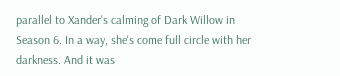parallel to Xander's calming of Dark Willow in Season 6. In a way, she's come full circle with her darkness. And it was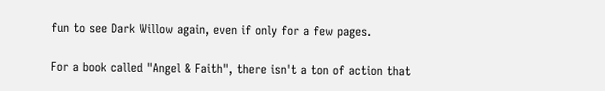fun to see Dark Willow again, even if only for a few pages.

For a book called "Angel & Faith", there isn't a ton of action that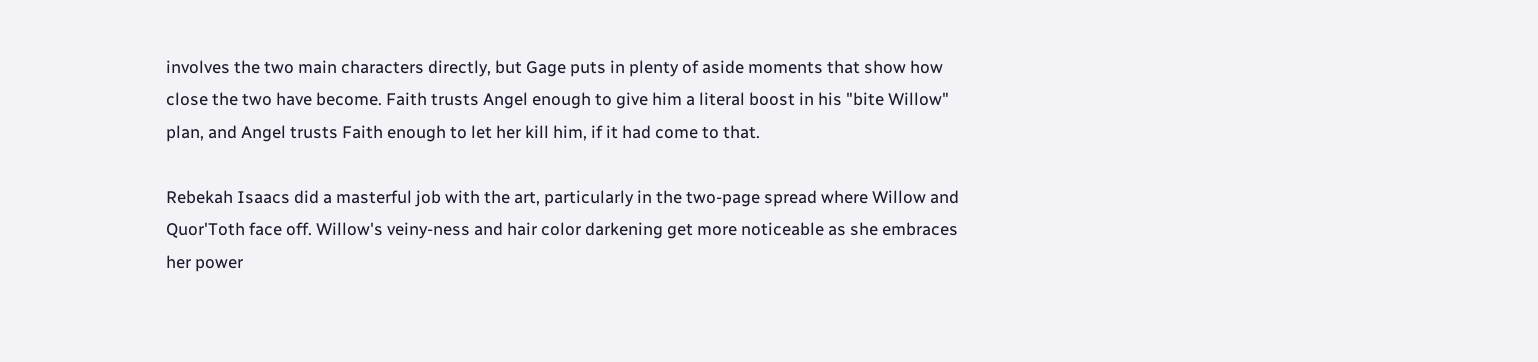involves the two main characters directly, but Gage puts in plenty of aside moments that show how close the two have become. Faith trusts Angel enough to give him a literal boost in his "bite Willow" plan, and Angel trusts Faith enough to let her kill him, if it had come to that.

Rebekah Isaacs did a masterful job with the art, particularly in the two-page spread where Willow and Quor'Toth face off. Willow's veiny-ness and hair color darkening get more noticeable as she embraces her power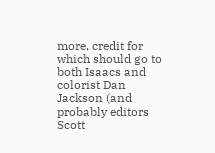more, credit for which should go to both Isaacs and colorist Dan Jackson (and probably editors Scott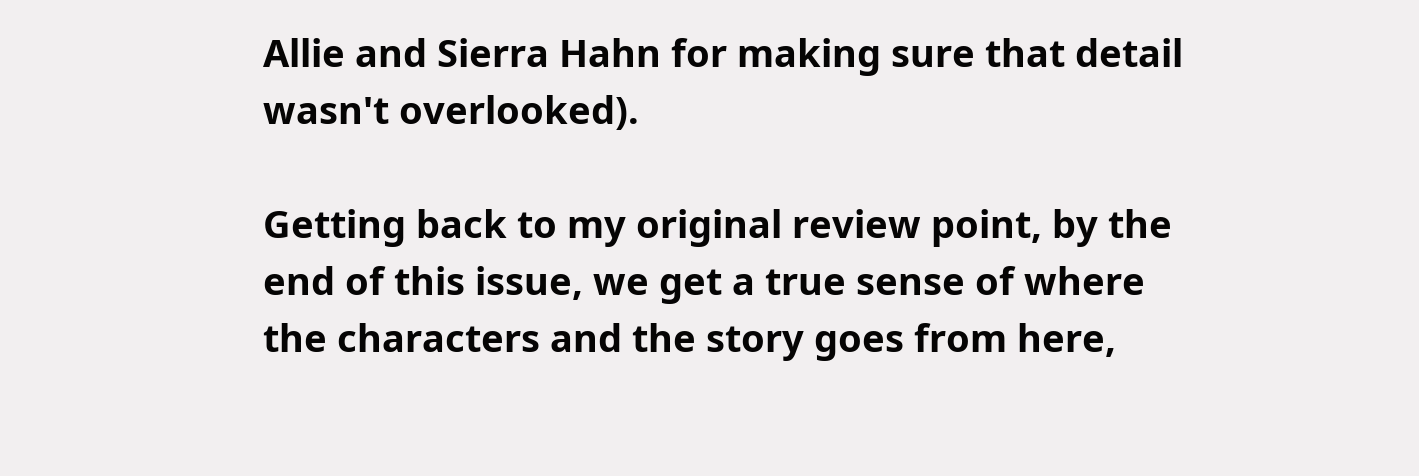Allie and Sierra Hahn for making sure that detail wasn't overlooked).

Getting back to my original review point, by the end of this issue, we get a true sense of where the characters and the story goes from here,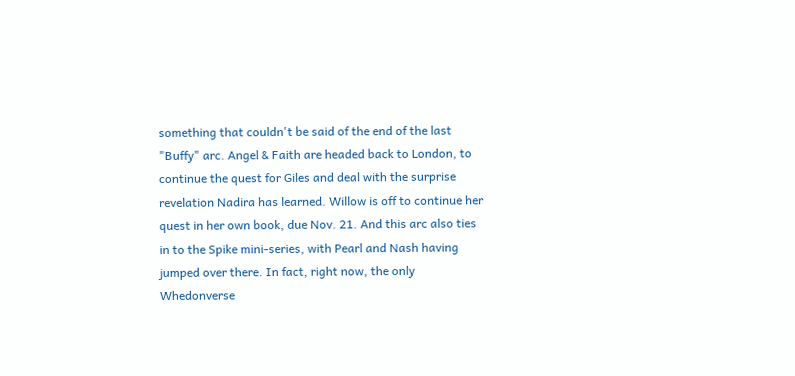something that couldn't be said of the end of the last "Buffy" arc. Angel & Faith are headed back to London, to continue the quest for Giles and deal with the surprise revelation Nadira has learned. Willow is off to continue her quest in her own book, due Nov. 21. And this arc also ties in to the Spike mini-series, with Pearl and Nash having jumped over there. In fact, right now, the only Whedonverse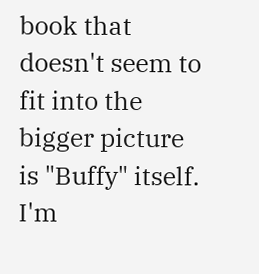book that doesn't seem to fit into the bigger picture is "Buffy" itself. I'm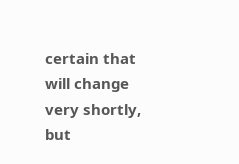certain that will change very shortly, but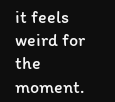it feels weird for the moment.